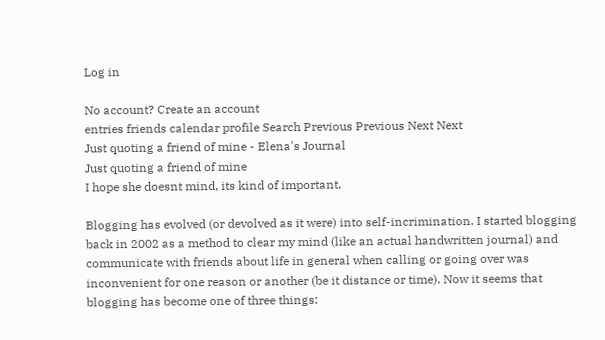Log in

No account? Create an account
entries friends calendar profile Search Previous Previous Next Next
Just quoting a friend of mine - Elena's Journal
Just quoting a friend of mine
I hope she doesnt mind, its kind of important.

Blogging has evolved (or devolved as it were) into self-incrimination. I started blogging back in 2002 as a method to clear my mind (like an actual handwritten journal) and communicate with friends about life in general when calling or going over was inconvenient for one reason or another (be it distance or time). Now it seems that blogging has become one of three things: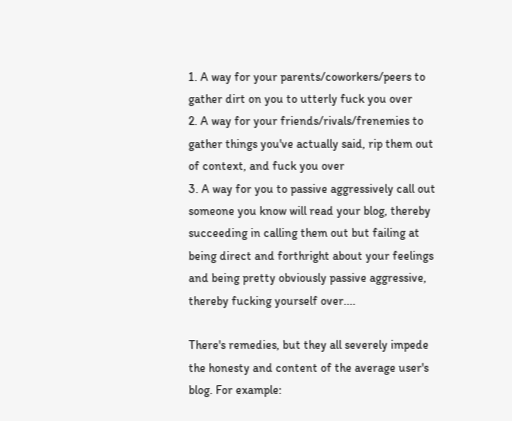1. A way for your parents/coworkers/peers to gather dirt on you to utterly fuck you over
2. A way for your friends/rivals/frenemies to gather things you've actually said, rip them out of context, and fuck you over
3. A way for you to passive aggressively call out someone you know will read your blog, thereby succeeding in calling them out but failing at being direct and forthright about your feelings and being pretty obviously passive aggressive, thereby fucking yourself over....

There's remedies, but they all severely impede the honesty and content of the average user's blog. For example: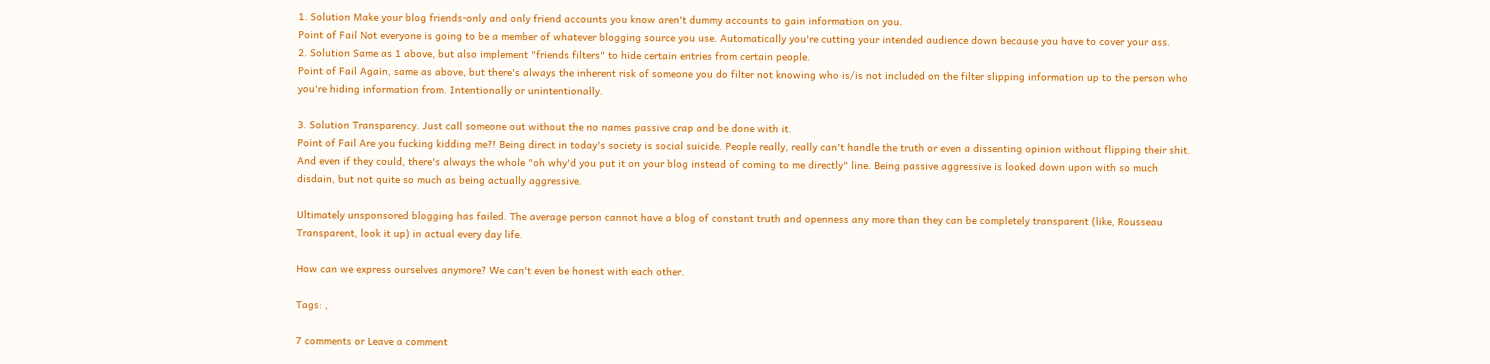1. Solution Make your blog friends-only and only friend accounts you know aren't dummy accounts to gain information on you.
Point of Fail Not everyone is going to be a member of whatever blogging source you use. Automatically you're cutting your intended audience down because you have to cover your ass.
2. Solution Same as 1 above, but also implement "friends filters" to hide certain entries from certain people.
Point of Fail Again, same as above, but there's always the inherent risk of someone you do filter not knowing who is/is not included on the filter slipping information up to the person who you're hiding information from. Intentionally or unintentionally.

3. Solution Transparency. Just call someone out without the no names passive crap and be done with it.
Point of Fail Are you fucking kidding me?! Being direct in today's society is social suicide. People really, really can't handle the truth or even a dissenting opinion without flipping their shit. And even if they could, there's always the whole "oh why'd you put it on your blog instead of coming to me directly" line. Being passive aggressive is looked down upon with so much disdain, but not quite so much as being actually aggressive.

Ultimately unsponsored blogging has failed. The average person cannot have a blog of constant truth and openness any more than they can be completely transparent (like, Rousseau Transparent, look it up) in actual every day life.

How can we express ourselves anymore? We can't even be honest with each other.

Tags: ,

7 comments or Leave a comment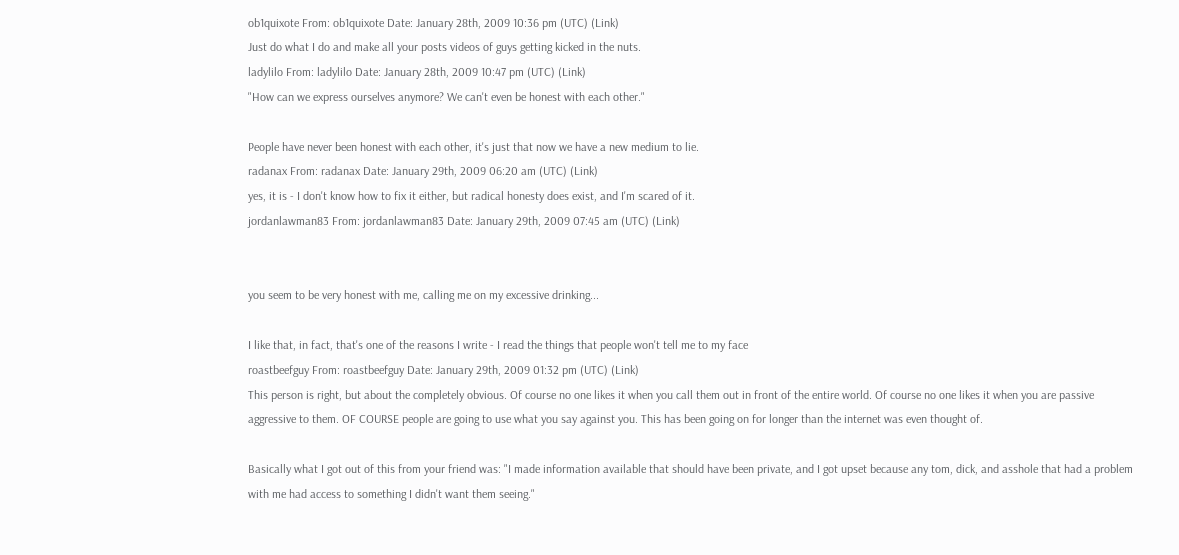ob1quixote From: ob1quixote Date: January 28th, 2009 10:36 pm (UTC) (Link)
Just do what I do and make all your posts videos of guys getting kicked in the nuts.
ladylilo From: ladylilo Date: January 28th, 2009 10:47 pm (UTC) (Link)
"How can we express ourselves anymore? We can't even be honest with each other."

People have never been honest with each other, it's just that now we have a new medium to lie.
radanax From: radanax Date: January 29th, 2009 06:20 am (UTC) (Link)
yes, it is - I don't know how to fix it either, but radical honesty does exist, and I'm scared of it.
jordanlawman83 From: jordanlawman83 Date: January 29th, 2009 07:45 am (UTC) (Link)


you seem to be very honest with me, calling me on my excessive drinking...

I like that, in fact, that's one of the reasons I write - I read the things that people won't tell me to my face
roastbeefguy From: roastbeefguy Date: January 29th, 2009 01:32 pm (UTC) (Link)
This person is right, but about the completely obvious. Of course no one likes it when you call them out in front of the entire world. Of course no one likes it when you are passive aggressive to them. OF COURSE people are going to use what you say against you. This has been going on for longer than the internet was even thought of.

Basically what I got out of this from your friend was: "I made information available that should have been private, and I got upset because any tom, dick, and asshole that had a problem with me had access to something I didn't want them seeing."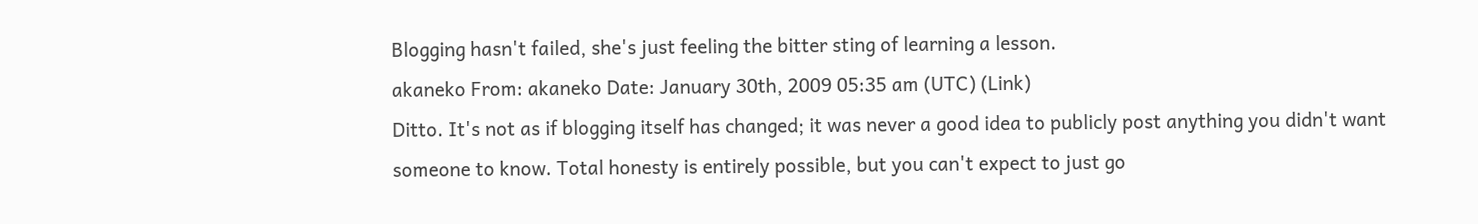Blogging hasn't failed, she's just feeling the bitter sting of learning a lesson.
akaneko From: akaneko Date: January 30th, 2009 05:35 am (UTC) (Link)
Ditto. It's not as if blogging itself has changed; it was never a good idea to publicly post anything you didn't want someone to know. Total honesty is entirely possible, but you can't expect to just go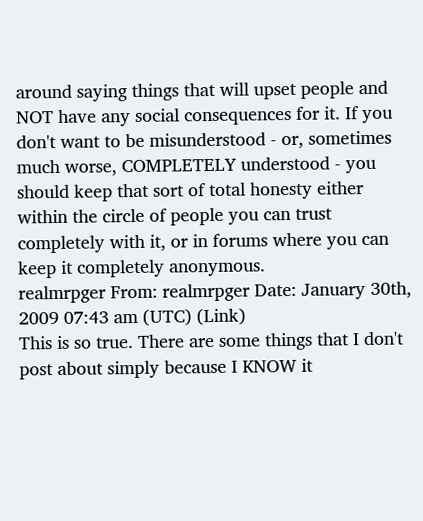around saying things that will upset people and NOT have any social consequences for it. If you don't want to be misunderstood - or, sometimes much worse, COMPLETELY understood - you should keep that sort of total honesty either within the circle of people you can trust completely with it, or in forums where you can keep it completely anonymous.
realmrpger From: realmrpger Date: January 30th, 2009 07:43 am (UTC) (Link)
This is so true. There are some things that I don't post about simply because I KNOW it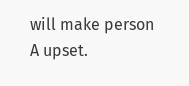will make person A upset.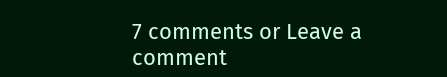7 comments or Leave a comment